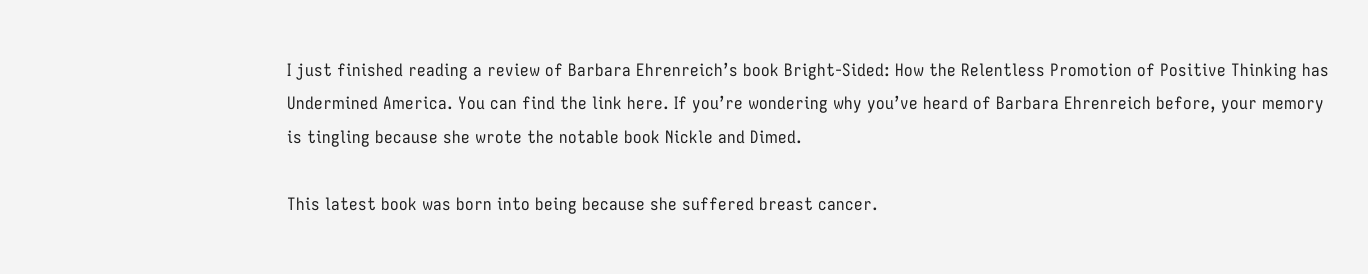I just finished reading a review of Barbara Ehrenreich’s book Bright-Sided: How the Relentless Promotion of Positive Thinking has Undermined America. You can find the link here. If you’re wondering why you’ve heard of Barbara Ehrenreich before, your memory is tingling because she wrote the notable book Nickle and Dimed.

This latest book was born into being because she suffered breast cancer.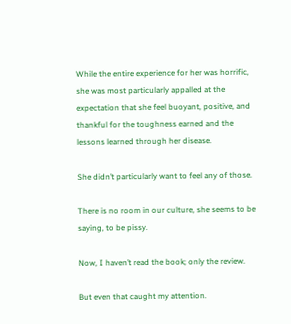While the entire experience for her was horrific, she was most particularly appalled at the expectation that she feel buoyant, positive, and thankful for the toughness earned and the lessons learned through her disease.

She didn’t particularly want to feel any of those.

There is no room in our culture, she seems to be saying, to be pissy.

Now, I haven’t read the book; only the review.

But even that caught my attention.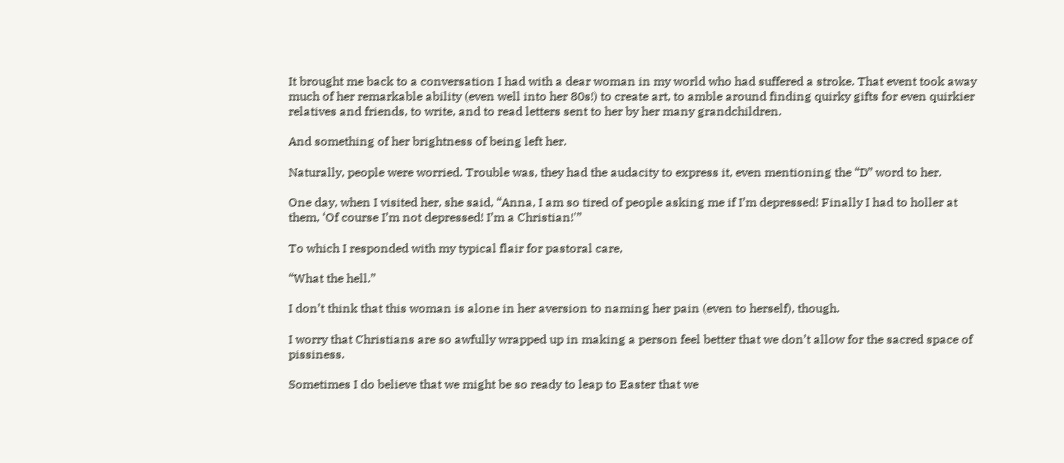It brought me back to a conversation I had with a dear woman in my world who had suffered a stroke. That event took away much of her remarkable ability (even well into her 80s!) to create art, to amble around finding quirky gifts for even quirkier relatives and friends, to write, and to read letters sent to her by her many grandchildren.

And something of her brightness of being left her.

Naturally, people were worried. Trouble was, they had the audacity to express it, even mentioning the “D” word to her.

One day, when I visited her, she said, “Anna, I am so tired of people asking me if I’m depressed! Finally I had to holler at them, ‘Of course I’m not depressed! I’m a Christian!'”

To which I responded with my typical flair for pastoral care,

“What the hell.”

I don’t think that this woman is alone in her aversion to naming her pain (even to herself), though.

I worry that Christians are so awfully wrapped up in making a person feel better that we don’t allow for the sacred space of pissiness.

Sometimes I do believe that we might be so ready to leap to Easter that we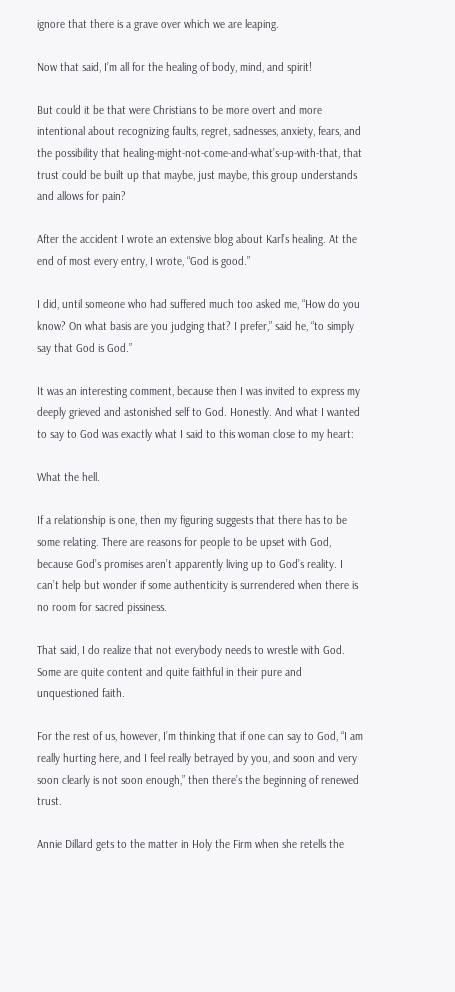ignore that there is a grave over which we are leaping.

Now that said, I’m all for the healing of body, mind, and spirit!

But could it be that were Christians to be more overt and more intentional about recognizing faults, regret, sadnesses, anxiety, fears, and the possibility that healing-might-not-come-and-what’s-up-with-that, that trust could be built up that maybe, just maybe, this group understands and allows for pain?

After the accident I wrote an extensive blog about Karl’s healing. At the end of most every entry, I wrote, “God is good.”

I did, until someone who had suffered much too asked me, “How do you know? On what basis are you judging that? I prefer,” said he, “to simply say that God is God.”

It was an interesting comment, because then I was invited to express my deeply grieved and astonished self to God. Honestly. And what I wanted to say to God was exactly what I said to this woman close to my heart:

What the hell.

If a relationship is one, then my figuring suggests that there has to be some relating. There are reasons for people to be upset with God, because God’s promises aren’t apparently living up to God’s reality. I can’t help but wonder if some authenticity is surrendered when there is no room for sacred pissiness.

That said, I do realize that not everybody needs to wrestle with God. Some are quite content and quite faithful in their pure and unquestioned faith.

For the rest of us, however, I’m thinking that if one can say to God, “I am really hurting here, and I feel really betrayed by you, and soon and very soon clearly is not soon enough,” then there’s the beginning of renewed trust.

Annie Dillard gets to the matter in Holy the Firm when she retells the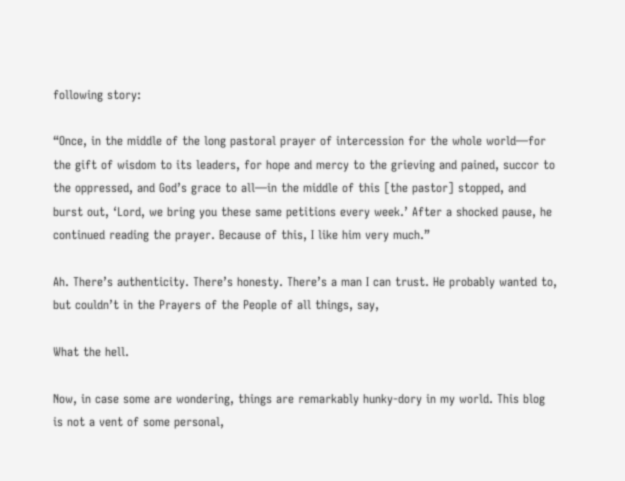following story:

“Once, in the middle of the long pastoral prayer of intercession for the whole world—for the gift of wisdom to its leaders, for hope and mercy to the grieving and pained, succor to the oppressed, and God’s grace to all—in the middle of this [the pastor] stopped, and burst out, ‘Lord, we bring you these same petitions every week.’ After a shocked pause, he continued reading the prayer. Because of this, I like him very much.”

Ah. There’s authenticity. There’s honesty. There’s a man I can trust. He probably wanted to, but couldn’t in the Prayers of the People of all things, say,

What the hell.

Now, in case some are wondering, things are remarkably hunky-dory in my world. This blog is not a vent of some personal,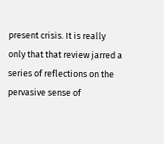present crisis. It is really only that that review jarred a series of reflections on the pervasive sense of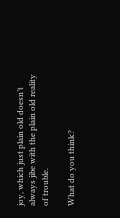joy, which just plain old doesn’t always jibe with the plain old reality of trouble.

What do you think?